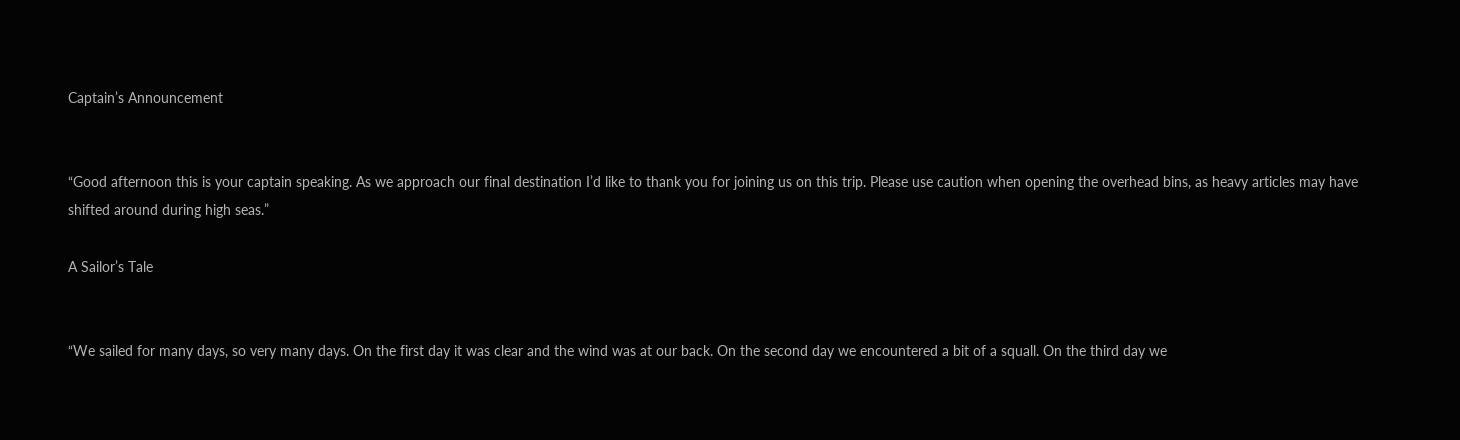Captain’s Announcement


“Good afternoon this is your captain speaking. As we approach our final destination I’d like to thank you for joining us on this trip. Please use caution when opening the overhead bins, as heavy articles may have shifted around during high seas.”

A Sailor’s Tale


“We sailed for many days, so very many days. On the first day it was clear and the wind was at our back. On the second day we encountered a bit of a squall. On the third day we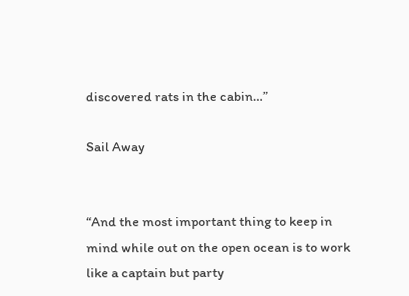discovered rats in the cabin…”

Sail Away


“And the most important thing to keep in mind while out on the open ocean is to work like a captain but party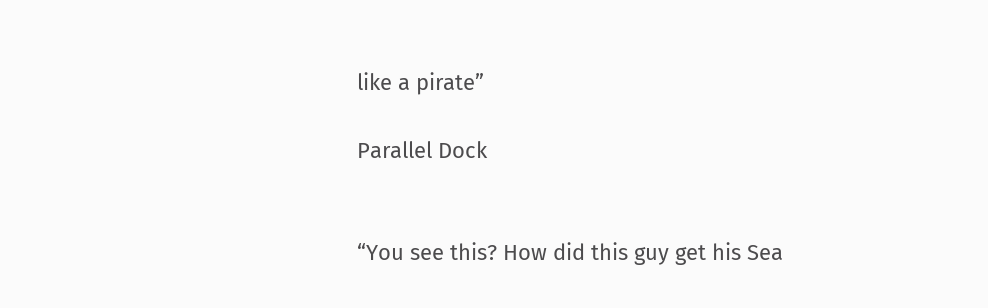like a pirate”

Parallel Dock


“You see this? How did this guy get his Sea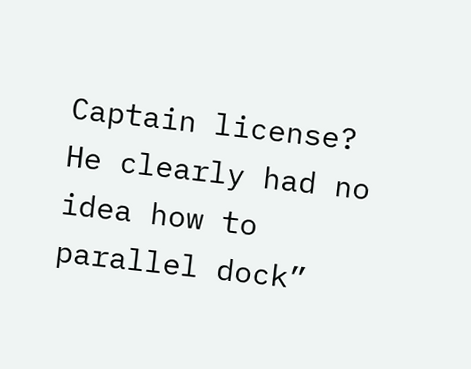Captain license? He clearly had no idea how to parallel dock”